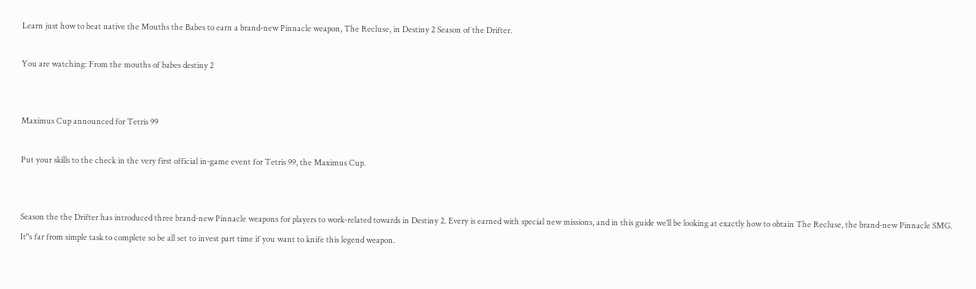Learn just how to beat native the Mouths the Babes to earn a brand-new Pinnacle weapon, The Recluse, in Destiny 2 Season of the Drifter.

You are watching: From the mouths of babes destiny 2


Maximus Cup announced for Tetris 99

Put your skills to the check in the very first official in-game event for Tetris 99, the Maximus Cup.


Season the the Drifter has introduced three brand-new Pinnacle weapons for players to work-related towards in Destiny 2. Every is earned with special new missions, and in this guide we’ll be looking at exactly how to obtain The Recluse, the brand-new Pinnacle SMG. It"s far from simple task to complete so be all set to invest part time if you want to knife this legend weapon.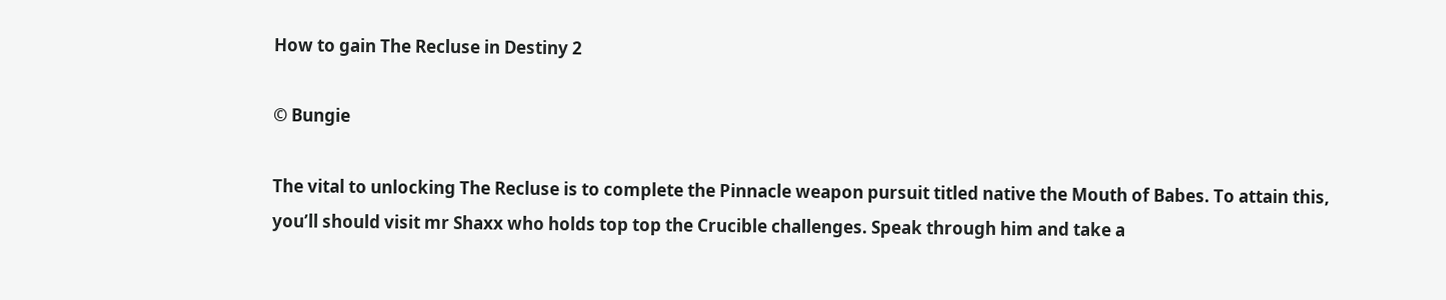How to gain The Recluse in Destiny 2

© Bungie

The vital to unlocking The Recluse is to complete the Pinnacle weapon pursuit titled native the Mouth of Babes. To attain this, you’ll should visit mr Shaxx who holds top top the Crucible challenges. Speak through him and take a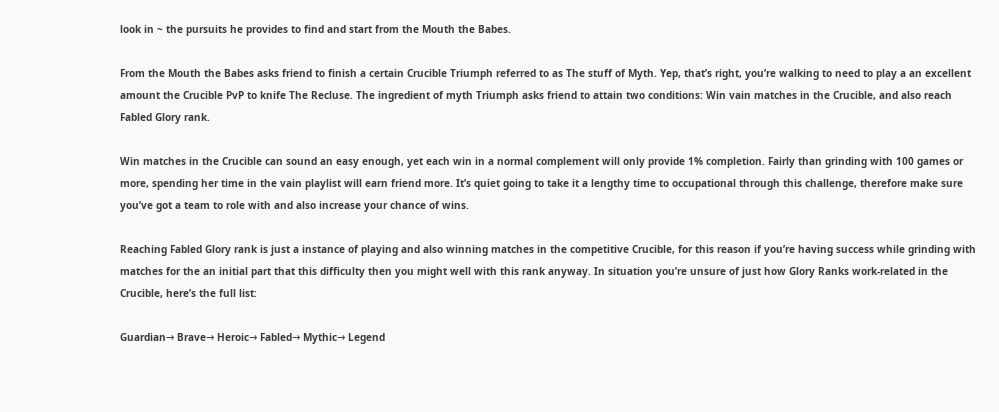look in ~ the pursuits he provides to find and start from the Mouth the Babes.

From the Mouth the Babes asks friend to finish a certain Crucible Triumph referred to as The stuff of Myth. Yep, that’s right, you’re walking to need to play a an excellent amount the Crucible PvP to knife The Recluse. The ingredient of myth Triumph asks friend to attain two conditions: Win vain matches in the Crucible, and also reach Fabled Glory rank.

Win matches in the Crucible can sound an easy enough, yet each win in a normal complement will only provide 1% completion. Fairly than grinding with 100 games or more, spending her time in the vain playlist will earn friend more. It’s quiet going to take it a lengthy time to occupational through this challenge, therefore make sure you’ve got a team to role with and also increase your chance of wins.

Reaching Fabled Glory rank is just a instance of playing and also winning matches in the competitive Crucible, for this reason if you’re having success while grinding with matches for the an initial part that this difficulty then you might well with this rank anyway. In situation you’re unsure of just how Glory Ranks work-related in the Crucible, here’s the full list:

Guardian→ Brave→ Heroic→ Fabled→ Mythic→ Legend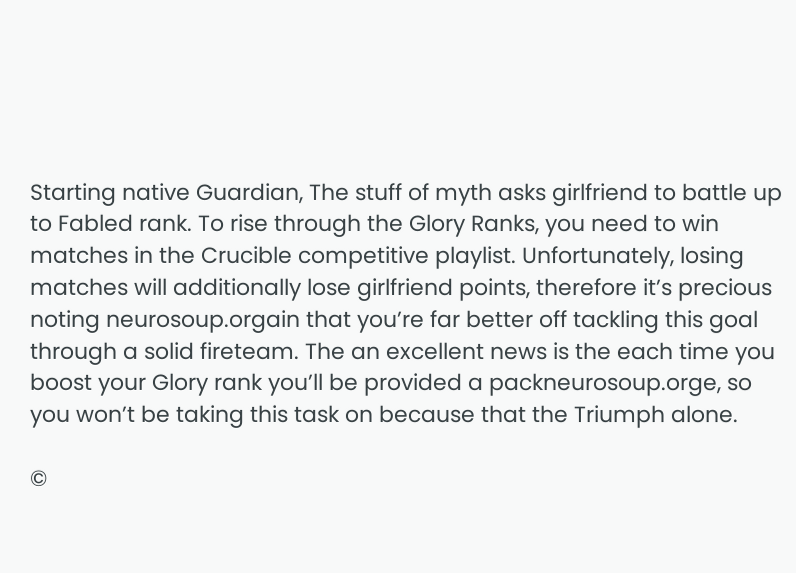Starting native Guardian, The stuff of myth asks girlfriend to battle up to Fabled rank. To rise through the Glory Ranks, you need to win matches in the Crucible competitive playlist. Unfortunately, losing matches will additionally lose girlfriend points, therefore it’s precious noting neurosoup.orgain that you’re far better off tackling this goal through a solid fireteam. The an excellent news is the each time you boost your Glory rank you’ll be provided a packneurosoup.orge, so you won’t be taking this task on because that the Triumph alone.

©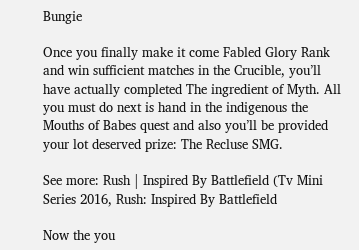Bungie

Once you finally make it come Fabled Glory Rank and win sufficient matches in the Crucible, you’ll have actually completed The ingredient of Myth. All you must do next is hand in the indigenous the Mouths of Babes quest and also you’ll be provided your lot deserved prize: The Recluse SMG.

See more: Rush | Inspired By Battlefield (Tv Mini Series 2016, Rush: Inspired By Battlefield

Now the you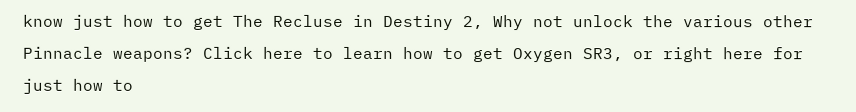know just how to get The Recluse in Destiny 2, Why not unlock the various other Pinnacle weapons? Click here to learn how to get Oxygen SR3, or right here for just how to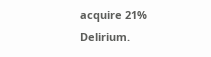acquire 21% Delirium.